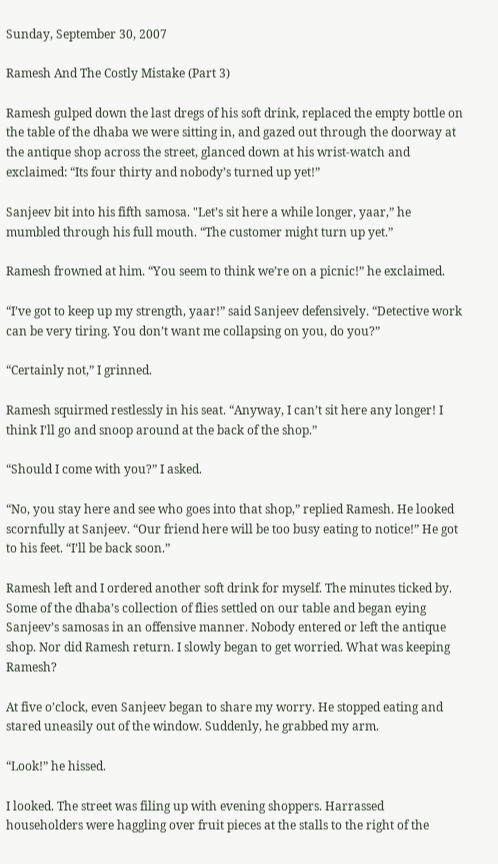Sunday, September 30, 2007

Ramesh And The Costly Mistake (Part 3)

Ramesh gulped down the last dregs of his soft drink, replaced the empty bottle on the table of the dhaba we were sitting in, and gazed out through the doorway at the antique shop across the street, glanced down at his wrist-watch and exclaimed: “Its four thirty and nobody’s turned up yet!”

Sanjeev bit into his fifth samosa. "Let’s sit here a while longer, yaar,” he mumbled through his full mouth. “The customer might turn up yet.”

Ramesh frowned at him. “You seem to think we’re on a picnic!” he exclaimed.

“I’ve got to keep up my strength, yaar!” said Sanjeev defensively. “Detective work can be very tiring. You don’t want me collapsing on you, do you?”

“Certainly not,” I grinned.

Ramesh squirmed restlessly in his seat. “Anyway, I can’t sit here any longer! I think I’ll go and snoop around at the back of the shop.”

“Should I come with you?” I asked.

“No, you stay here and see who goes into that shop,” replied Ramesh. He looked scornfully at Sanjeev. “Our friend here will be too busy eating to notice!” He got to his feet. “I’ll be back soon.”

Ramesh left and I ordered another soft drink for myself. The minutes ticked by. Some of the dhaba’s collection of flies settled on our table and began eying Sanjeev’s samosas in an offensive manner. Nobody entered or left the antique shop. Nor did Ramesh return. I slowly began to get worried. What was keeping Ramesh?

At five o’clock, even Sanjeev began to share my worry. He stopped eating and stared uneasily out of the window. Suddenly, he grabbed my arm.

“Look!” he hissed.

I looked. The street was filing up with evening shoppers. Harrassed householders were haggling over fruit pieces at the stalls to the right of the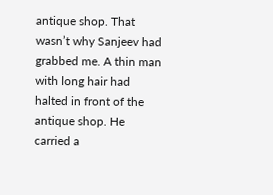antique shop. That wasn’t why Sanjeev had grabbed me. A thin man with long hair had halted in front of the antique shop. He carried a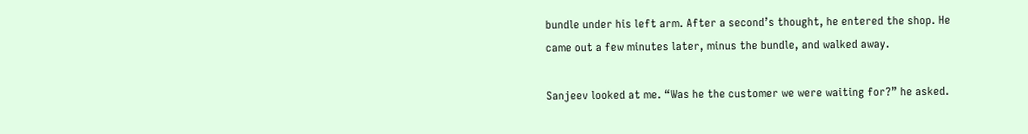bundle under his left arm. After a second’s thought, he entered the shop. He came out a few minutes later, minus the bundle, and walked away.

Sanjeev looked at me. “Was he the customer we were waiting for?” he asked.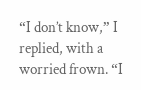“I don’t know,” I replied, with a worried frown. “I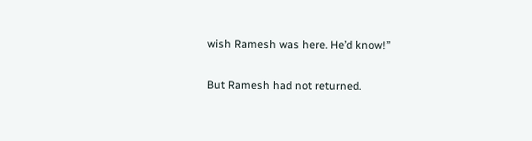wish Ramesh was here. He’d know!”

But Ramesh had not returned.